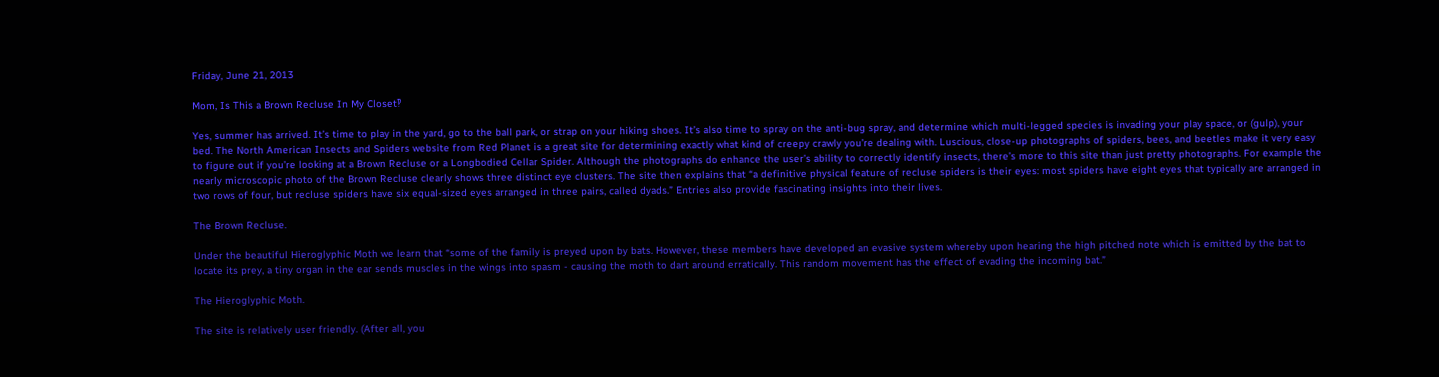Friday, June 21, 2013

Mom, Is This a Brown Recluse In My Closet‽

Yes, summer has arrived. It’s time to play in the yard, go to the ball park, or strap on your hiking shoes. It’s also time to spray on the anti-bug spray, and determine which multi-legged species is invading your play space, or (gulp), your bed. The North American Insects and Spiders website from Red Planet is a great site for determining exactly what kind of creepy crawly you’re dealing with. Luscious, close-up photographs of spiders, bees, and beetles make it very easy to figure out if you’re looking at a Brown Recluse or a Longbodied Cellar Spider. Although the photographs do enhance the user’s ability to correctly identify insects, there’s more to this site than just pretty photographs. For example the nearly microscopic photo of the Brown Recluse clearly shows three distinct eye clusters. The site then explains that “a definitive physical feature of recluse spiders is their eyes: most spiders have eight eyes that typically are arranged in two rows of four, but recluse spiders have six equal-sized eyes arranged in three pairs, called dyads.” Entries also provide fascinating insights into their lives.

The Brown Recluse.

Under the beautiful Hieroglyphic Moth we learn that “some of the family is preyed upon by bats. However, these members have developed an evasive system whereby upon hearing the high pitched note which is emitted by the bat to locate its prey, a tiny organ in the ear sends muscles in the wings into spasm - causing the moth to dart around erratically. This random movement has the effect of evading the incoming bat.”

The Hieroglyphic Moth.

The site is relatively user friendly. (After all, you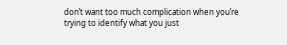don’t want too much complication when you’re trying to identify what you just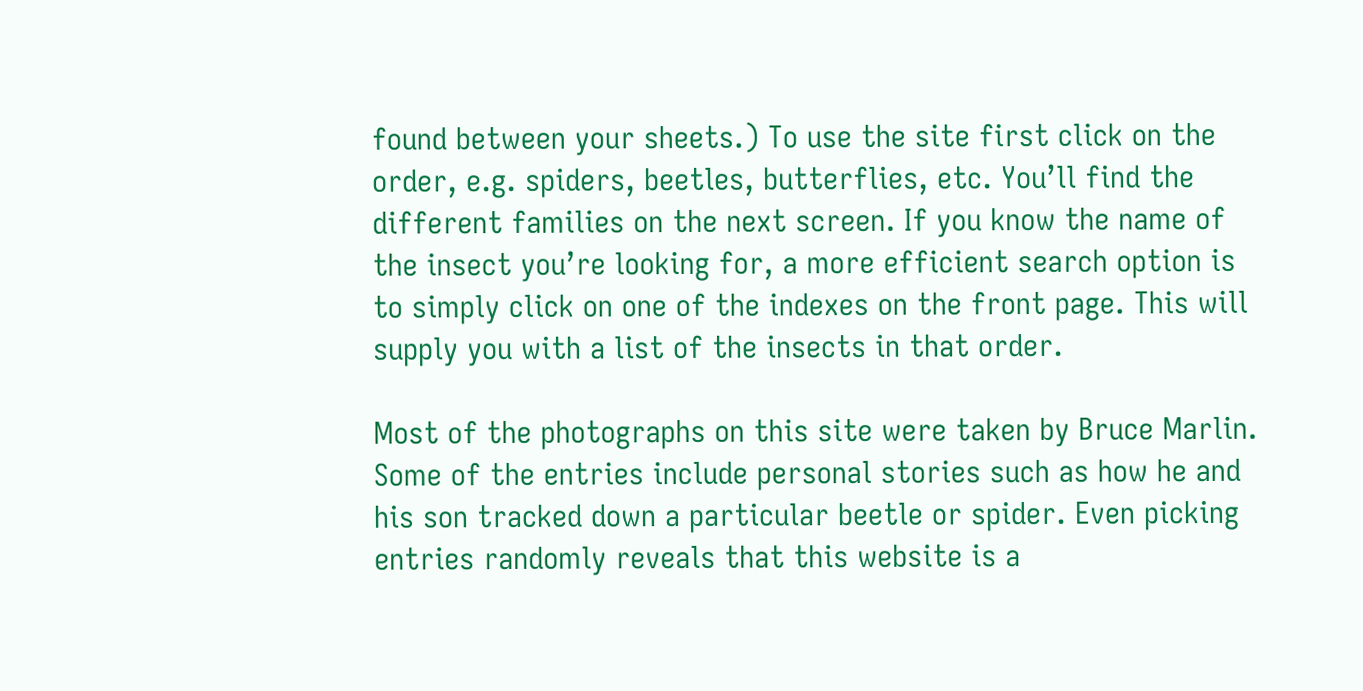found between your sheets.) To use the site first click on the order, e.g. spiders, beetles, butterflies, etc. You’ll find the different families on the next screen. If you know the name of the insect you’re looking for, a more efficient search option is to simply click on one of the indexes on the front page. This will supply you with a list of the insects in that order.

Most of the photographs on this site were taken by Bruce Marlin. Some of the entries include personal stories such as how he and his son tracked down a particular beetle or spider. Even picking entries randomly reveals that this website is a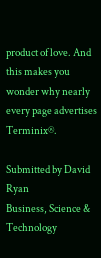product of love. And this makes you wonder why nearly every page advertises Terminix®.

Submitted by David Ryan
Business, Science & Technology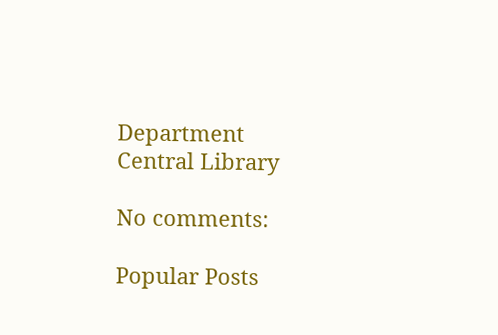Department
Central Library

No comments:

Popular Posts